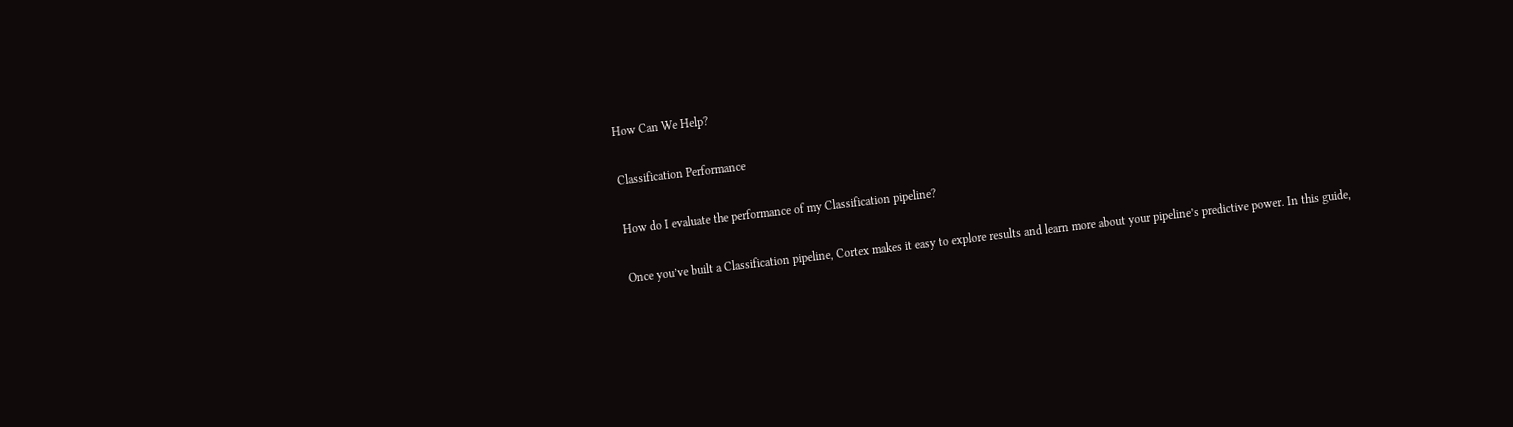How Can We Help?

Classification Performance

How do I evaluate the performance of my Classification pipeline?

Once you’ve built a Classification pipeline, Cortex makes it easy to explore results and learn more about your pipeline’s predictive power. In this guide,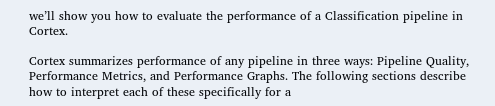we’ll show you how to evaluate the performance of a Classification pipeline in Cortex.

Cortex summarizes performance of any pipeline in three ways: Pipeline Quality, Performance Metrics, and Performance Graphs. The following sections describe how to interpret each of these specifically for a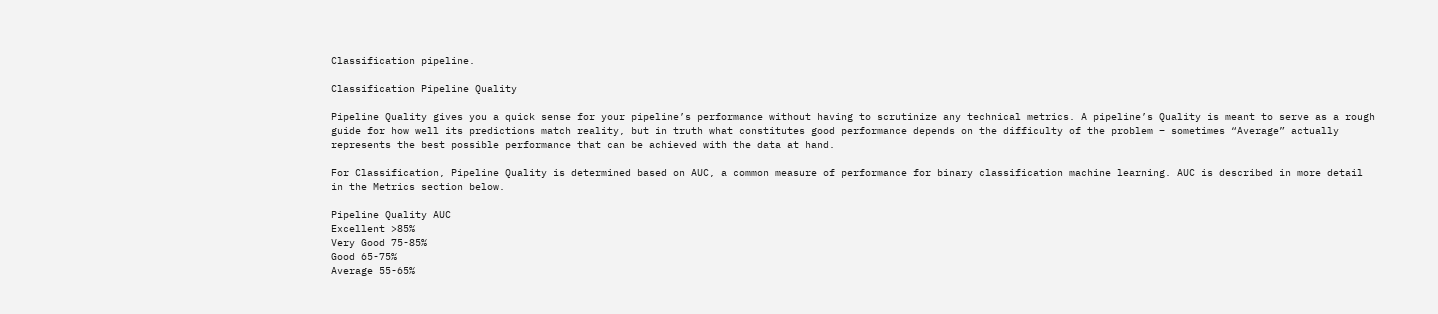Classification pipeline.

Classification Pipeline Quality

Pipeline Quality gives you a quick sense for your pipeline’s performance without having to scrutinize any technical metrics. A pipeline’s Quality is meant to serve as a rough guide for how well its predictions match reality, but in truth what constitutes good performance depends on the difficulty of the problem – sometimes “Average” actually represents the best possible performance that can be achieved with the data at hand.

For Classification, Pipeline Quality is determined based on AUC, a common measure of performance for binary classification machine learning. AUC is described in more detail in the Metrics section below.

Pipeline Quality AUC
Excellent >85%
Very Good 75-85%
Good 65-75%
Average 55-65%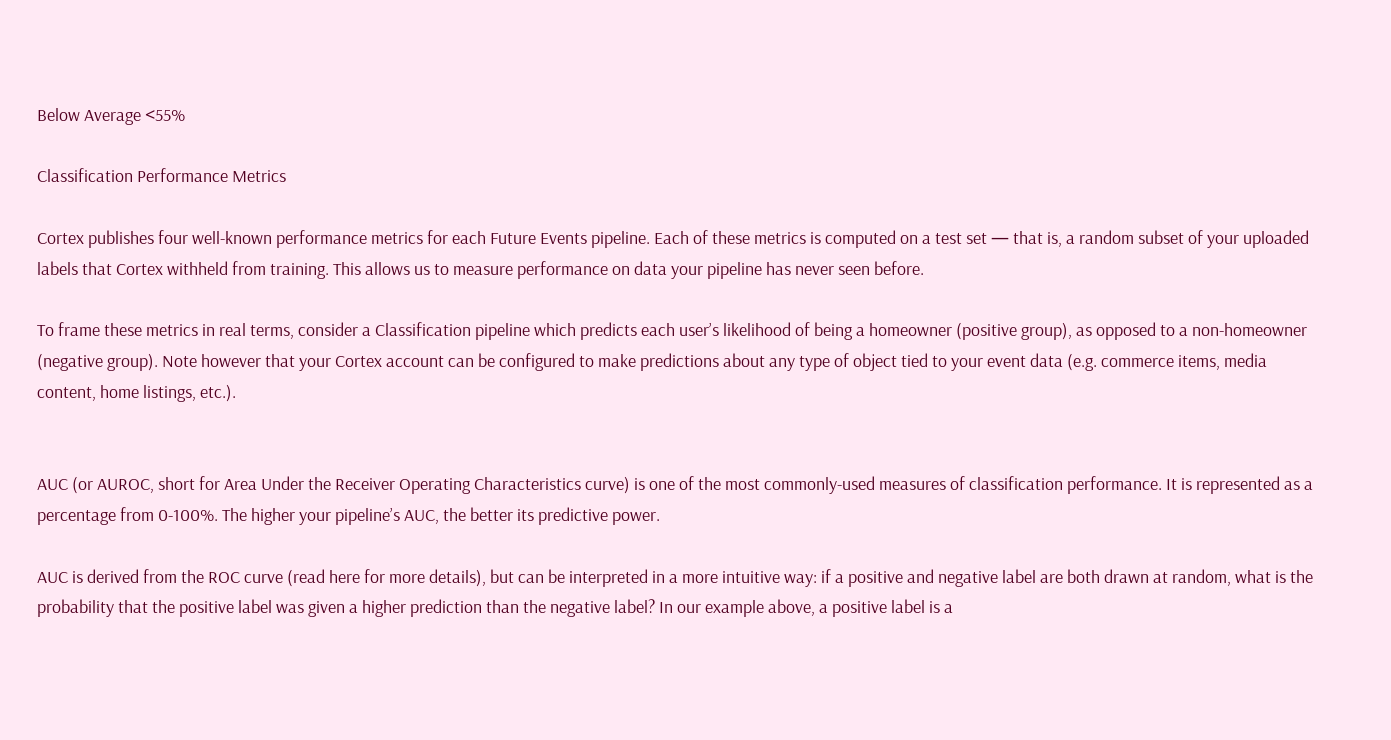Below Average <55%

Classification Performance Metrics

Cortex publishes four well-known performance metrics for each Future Events pipeline. Each of these metrics is computed on a test set — that is, a random subset of your uploaded labels that Cortex withheld from training. This allows us to measure performance on data your pipeline has never seen before.

To frame these metrics in real terms, consider a Classification pipeline which predicts each user’s likelihood of being a homeowner (positive group), as opposed to a non-homeowner (negative group). Note however that your Cortex account can be configured to make predictions about any type of object tied to your event data (e.g. commerce items, media content, home listings, etc.).


AUC (or AUROC, short for Area Under the Receiver Operating Characteristics curve) is one of the most commonly-used measures of classification performance. It is represented as a percentage from 0-100%. The higher your pipeline’s AUC, the better its predictive power.

AUC is derived from the ROC curve (read here for more details), but can be interpreted in a more intuitive way: if a positive and negative label are both drawn at random, what is the probability that the positive label was given a higher prediction than the negative label? In our example above, a positive label is a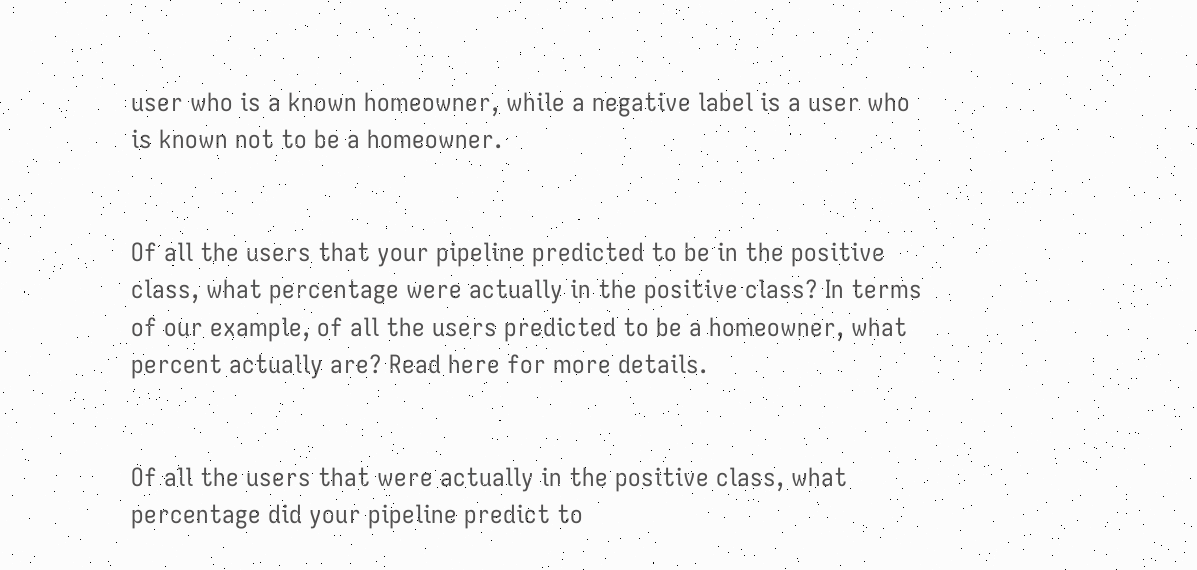user who is a known homeowner, while a negative label is a user who is known not to be a homeowner.


Of all the users that your pipeline predicted to be in the positive class, what percentage were actually in the positive class? In terms of our example, of all the users predicted to be a homeowner, what percent actually are? Read here for more details.


Of all the users that were actually in the positive class, what percentage did your pipeline predict to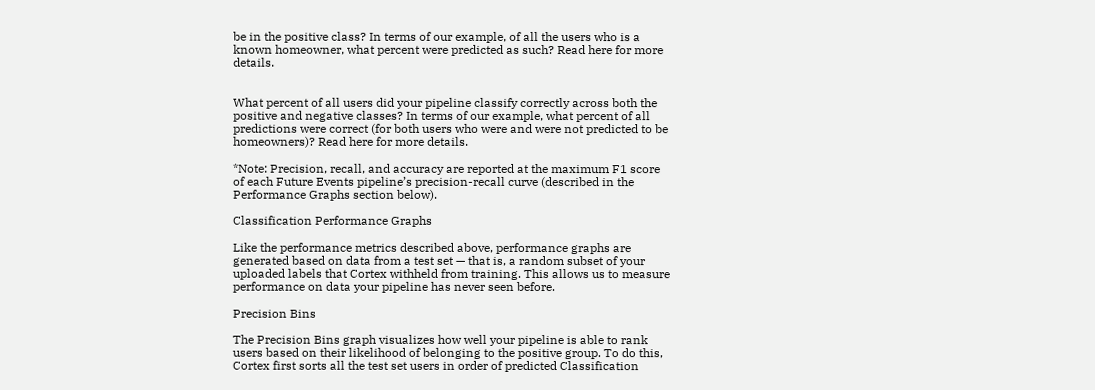be in the positive class? In terms of our example, of all the users who is a known homeowner, what percent were predicted as such? Read here for more details.


What percent of all users did your pipeline classify correctly across both the positive and negative classes? In terms of our example, what percent of all predictions were correct (for both users who were and were not predicted to be homeowners)? Read here for more details.

*Note: Precision, recall, and accuracy are reported at the maximum F1 score of each Future Events pipeline’s precision-recall curve (described in the Performance Graphs section below).

Classification Performance Graphs

Like the performance metrics described above, performance graphs are generated based on data from a test set — that is, a random subset of your uploaded labels that Cortex withheld from training. This allows us to measure performance on data your pipeline has never seen before.

Precision Bins

The Precision Bins graph visualizes how well your pipeline is able to rank users based on their likelihood of belonging to the positive group. To do this, Cortex first sorts all the test set users in order of predicted Classification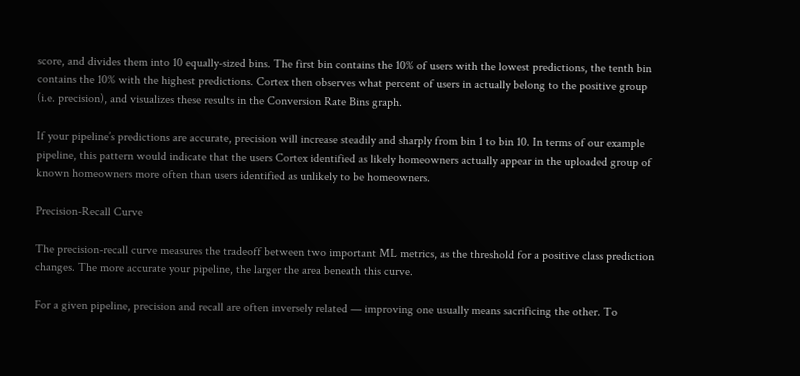score, and divides them into 10 equally-sized bins. The first bin contains the 10% of users with the lowest predictions, the tenth bin contains the 10% with the highest predictions. Cortex then observes what percent of users in actually belong to the positive group (i.e. precision), and visualizes these results in the Conversion Rate Bins graph.

If your pipeline’s predictions are accurate, precision will increase steadily and sharply from bin 1 to bin 10. In terms of our example pipeline, this pattern would indicate that the users Cortex identified as likely homeowners actually appear in the uploaded group of known homeowners more often than users identified as unlikely to be homeowners.

Precision-Recall Curve

The precision-recall curve measures the tradeoff between two important ML metrics, as the threshold for a positive class prediction changes. The more accurate your pipeline, the larger the area beneath this curve.

For a given pipeline, precision and recall are often inversely related — improving one usually means sacrificing the other. To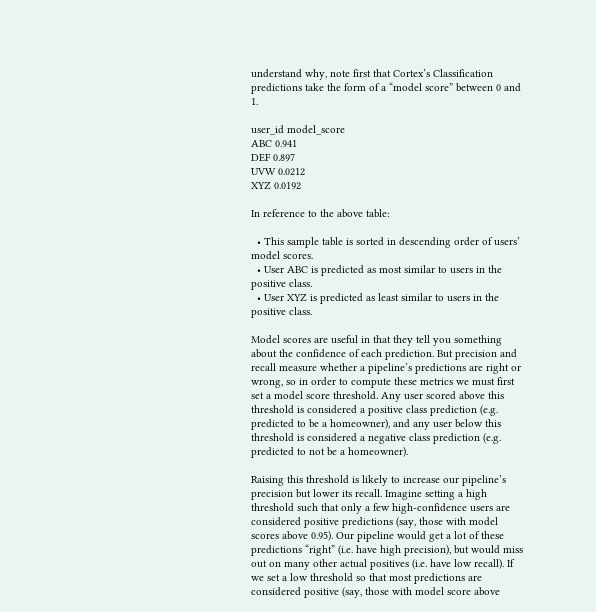understand why, note first that Cortex’s Classification predictions take the form of a “model score” between 0 and 1.

user_id model_score
ABC 0.941
DEF 0.897
UVW 0.0212
XYZ 0.0192

In reference to the above table:

  • This sample table is sorted in descending order of users’ model scores.
  • User ABC is predicted as most similar to users in the positive class.
  • User XYZ is predicted as least similar to users in the positive class.

Model scores are useful in that they tell you something about the confidence of each prediction. But precision and recall measure whether a pipeline’s predictions are right or wrong, so in order to compute these metrics we must first set a model score threshold. Any user scored above this threshold is considered a positive class prediction (e.g. predicted to be a homeowner), and any user below this threshold is considered a negative class prediction (e.g. predicted to not be a homeowner).

Raising this threshold is likely to increase our pipeline’s precision but lower its recall. Imagine setting a high threshold such that only a few high-confidence users are considered positive predictions (say, those with model scores above 0.95). Our pipeline would get a lot of these predictions “right” (i.e. have high precision), but would miss out on many other actual positives (i.e. have low recall). If we set a low threshold so that most predictions are considered positive (say, those with model score above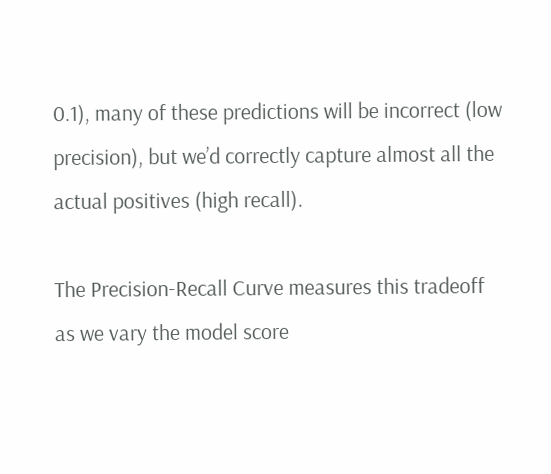0.1), many of these predictions will be incorrect (low precision), but we’d correctly capture almost all the actual positives (high recall).

The Precision-Recall Curve measures this tradeoff as we vary the model score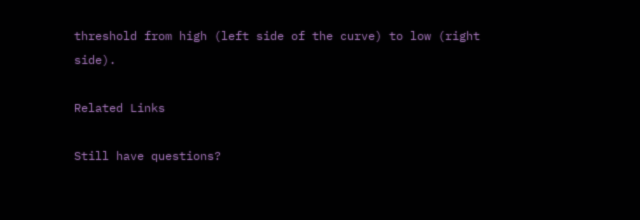threshold from high (left side of the curve) to low (right side).

Related Links

Still have questions?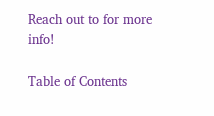Reach out to for more info!

Table of Contents